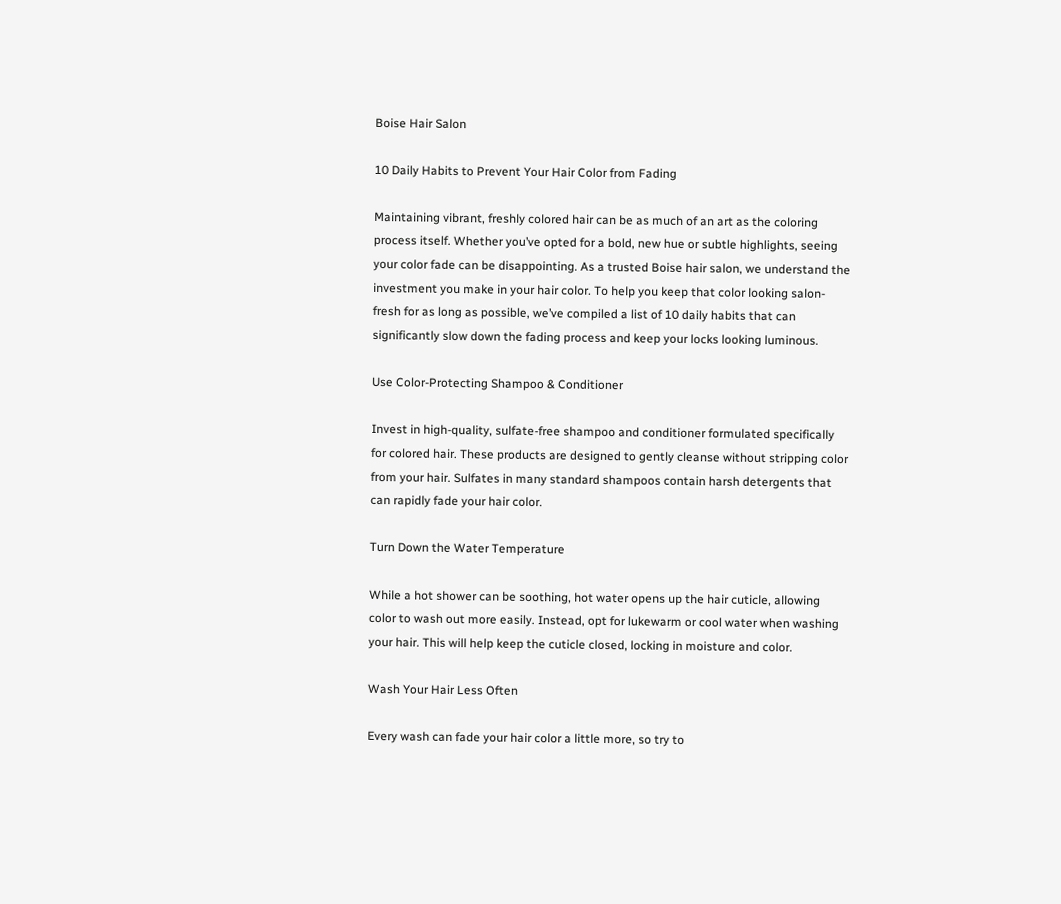Boise Hair Salon

10 Daily Habits to Prevent Your Hair Color from Fading

Maintaining vibrant, freshly colored hair can be as much of an art as the coloring process itself. Whether you’ve opted for a bold, new hue or subtle highlights, seeing your color fade can be disappointing. As a trusted Boise hair salon, we understand the investment you make in your hair color. To help you keep that color looking salon-fresh for as long as possible, we’ve compiled a list of 10 daily habits that can significantly slow down the fading process and keep your locks looking luminous.

Use Color-Protecting Shampoo & Conditioner

Invest in high-quality, sulfate-free shampoo and conditioner formulated specifically for colored hair. These products are designed to gently cleanse without stripping color from your hair. Sulfates in many standard shampoos contain harsh detergents that can rapidly fade your hair color.

Turn Down the Water Temperature

While a hot shower can be soothing, hot water opens up the hair cuticle, allowing color to wash out more easily. Instead, opt for lukewarm or cool water when washing your hair. This will help keep the cuticle closed, locking in moisture and color.

Wash Your Hair Less Often

Every wash can fade your hair color a little more, so try to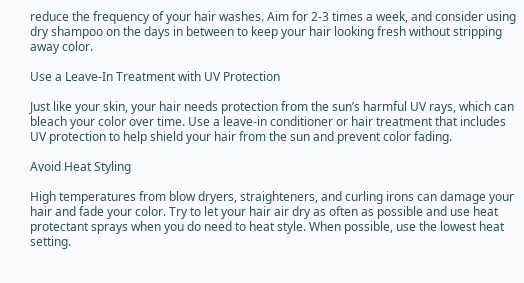reduce the frequency of your hair washes. Aim for 2-3 times a week, and consider using dry shampoo on the days in between to keep your hair looking fresh without stripping away color.

Use a Leave-In Treatment with UV Protection

Just like your skin, your hair needs protection from the sun’s harmful UV rays, which can bleach your color over time. Use a leave-in conditioner or hair treatment that includes UV protection to help shield your hair from the sun and prevent color fading.

Avoid Heat Styling

High temperatures from blow dryers, straighteners, and curling irons can damage your hair and fade your color. Try to let your hair air dry as often as possible and use heat protectant sprays when you do need to heat style. When possible, use the lowest heat setting.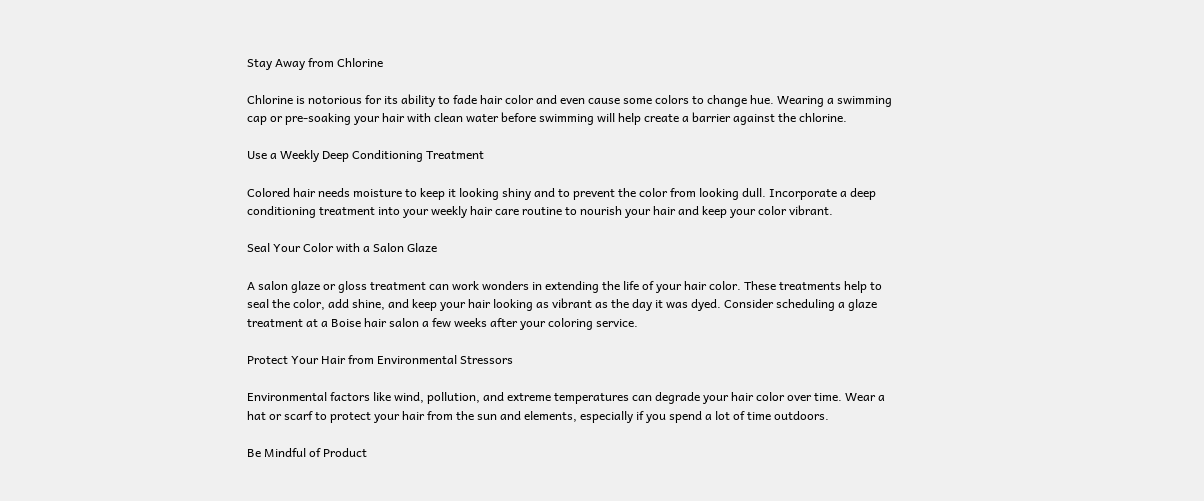Stay Away from Chlorine

Chlorine is notorious for its ability to fade hair color and even cause some colors to change hue. Wearing a swimming cap or pre-soaking your hair with clean water before swimming will help create a barrier against the chlorine.

Use a Weekly Deep Conditioning Treatment

Colored hair needs moisture to keep it looking shiny and to prevent the color from looking dull. Incorporate a deep conditioning treatment into your weekly hair care routine to nourish your hair and keep your color vibrant.

Seal Your Color with a Salon Glaze

A salon glaze or gloss treatment can work wonders in extending the life of your hair color. These treatments help to seal the color, add shine, and keep your hair looking as vibrant as the day it was dyed. Consider scheduling a glaze treatment at a Boise hair salon a few weeks after your coloring service.

Protect Your Hair from Environmental Stressors

Environmental factors like wind, pollution, and extreme temperatures can degrade your hair color over time. Wear a hat or scarf to protect your hair from the sun and elements, especially if you spend a lot of time outdoors.

Be Mindful of Product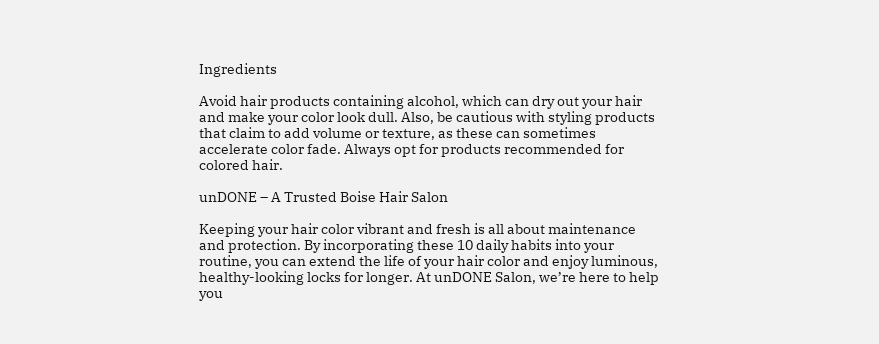Ingredients

Avoid hair products containing alcohol, which can dry out your hair and make your color look dull. Also, be cautious with styling products that claim to add volume or texture, as these can sometimes accelerate color fade. Always opt for products recommended for colored hair.

unDONE – A Trusted Boise Hair Salon

Keeping your hair color vibrant and fresh is all about maintenance and protection. By incorporating these 10 daily habits into your routine, you can extend the life of your hair color and enjoy luminous, healthy-looking locks for longer. At unDONE Salon, we’re here to help you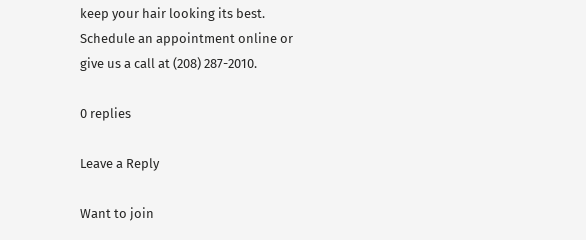keep your hair looking its best. Schedule an appointment online or give us a call at (208) 287-2010.

0 replies

Leave a Reply

Want to join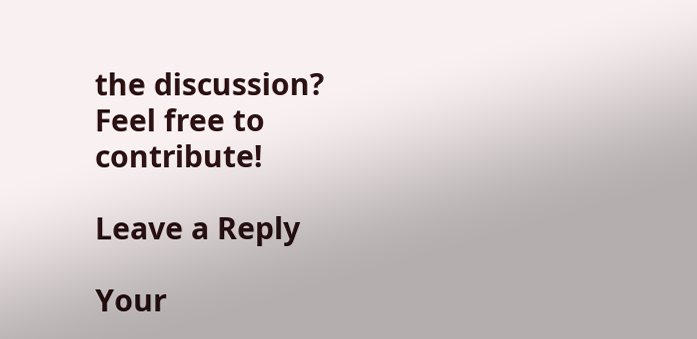the discussion?
Feel free to contribute!

Leave a Reply

Your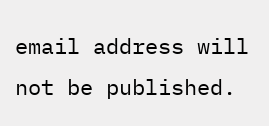email address will not be published.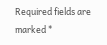Required fields are marked *